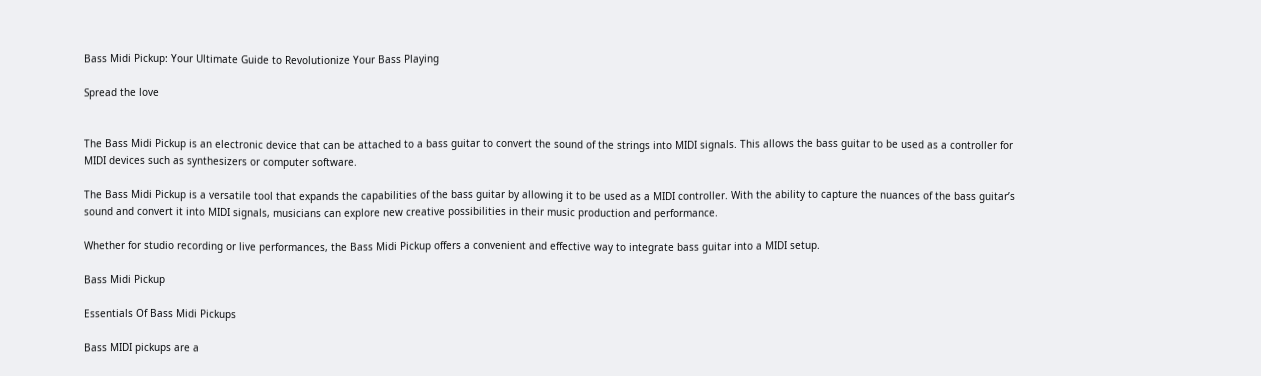Bass Midi Pickup: Your Ultimate Guide to Revolutionize Your Bass Playing

Spread the love


The Bass Midi Pickup is an electronic device that can be attached to a bass guitar to convert the sound of the strings into MIDI signals. This allows the bass guitar to be used as a controller for MIDI devices such as synthesizers or computer software.

The Bass Midi Pickup is a versatile tool that expands the capabilities of the bass guitar by allowing it to be used as a MIDI controller. With the ability to capture the nuances of the bass guitar’s sound and convert it into MIDI signals, musicians can explore new creative possibilities in their music production and performance.

Whether for studio recording or live performances, the Bass Midi Pickup offers a convenient and effective way to integrate bass guitar into a MIDI setup.

Bass Midi Pickup

Essentials Of Bass Midi Pickups

Bass MIDI pickups are a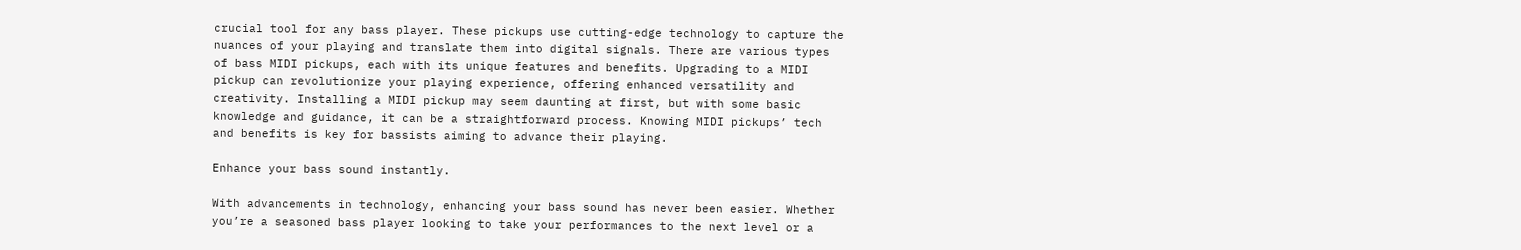crucial tool for any bass player. These pickups use cutting-edge technology to capture the nuances of your playing and translate them into digital signals. There are various types of bass MIDI pickups, each with its unique features and benefits. Upgrading to a MIDI pickup can revolutionize your playing experience, offering enhanced versatility and creativity. Installing a MIDI pickup may seem daunting at first, but with some basic knowledge and guidance, it can be a straightforward process. Knowing MIDI pickups’ tech and benefits is key for bassists aiming to advance their playing.

Enhance your bass sound instantly.

With advancements in technology, enhancing your bass sound has never been easier. Whether you’re a seasoned bass player looking to take your performances to the next level or a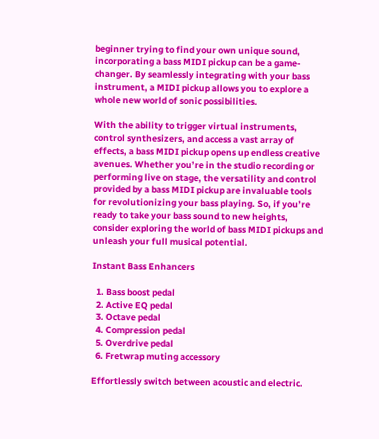beginner trying to find your own unique sound, incorporating a bass MIDI pickup can be a game-changer. By seamlessly integrating with your bass instrument, a MIDI pickup allows you to explore a whole new world of sonic possibilities.

With the ability to trigger virtual instruments, control synthesizers, and access a vast array of effects, a bass MIDI pickup opens up endless creative avenues. Whether you’re in the studio recording or performing live on stage, the versatility and control provided by a bass MIDI pickup are invaluable tools for revolutionizing your bass playing. So, if you’re ready to take your bass sound to new heights, consider exploring the world of bass MIDI pickups and unleash your full musical potential.

Instant Bass Enhancers

  1. Bass boost pedal
  2. Active EQ pedal
  3. Octave pedal
  4. Compression pedal
  5. Overdrive pedal
  6. Fretwrap muting accessory

Effortlessly switch between acoustic and electric.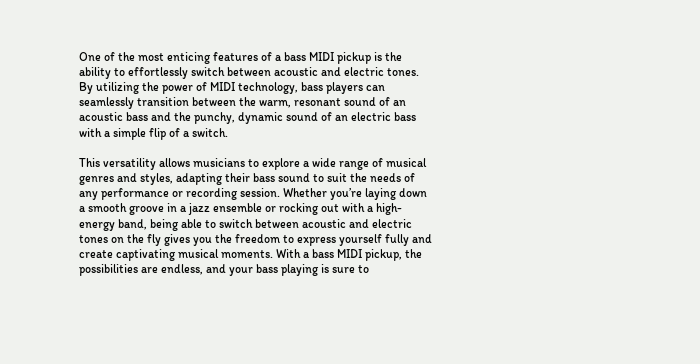One of the most enticing features of a bass MIDI pickup is the ability to effortlessly switch between acoustic and electric tones. By utilizing the power of MIDI technology, bass players can seamlessly transition between the warm, resonant sound of an acoustic bass and the punchy, dynamic sound of an electric bass with a simple flip of a switch.

This versatility allows musicians to explore a wide range of musical genres and styles, adapting their bass sound to suit the needs of any performance or recording session. Whether you’re laying down a smooth groove in a jazz ensemble or rocking out with a high-energy band, being able to switch between acoustic and electric tones on the fly gives you the freedom to express yourself fully and create captivating musical moments. With a bass MIDI pickup, the possibilities are endless, and your bass playing is sure to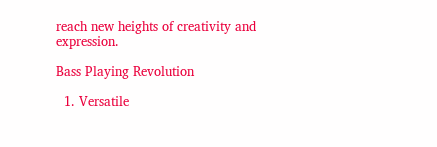reach new heights of creativity and expression.

Bass Playing Revolution

  1. Versatile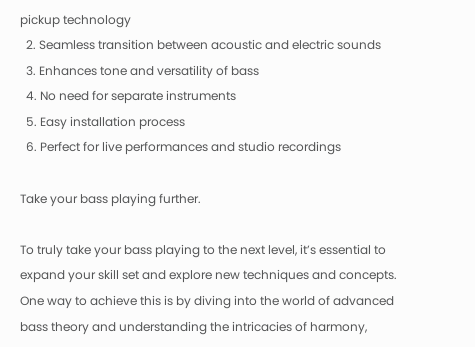pickup technology
  2. Seamless transition between acoustic and electric sounds
  3. Enhances tone and versatility of bass
  4. No need for separate instruments
  5. Easy installation process
  6. Perfect for live performances and studio recordings

Take your bass playing further.

To truly take your bass playing to the next level, it’s essential to expand your skill set and explore new techniques and concepts. One way to achieve this is by diving into the world of advanced bass theory and understanding the intricacies of harmony,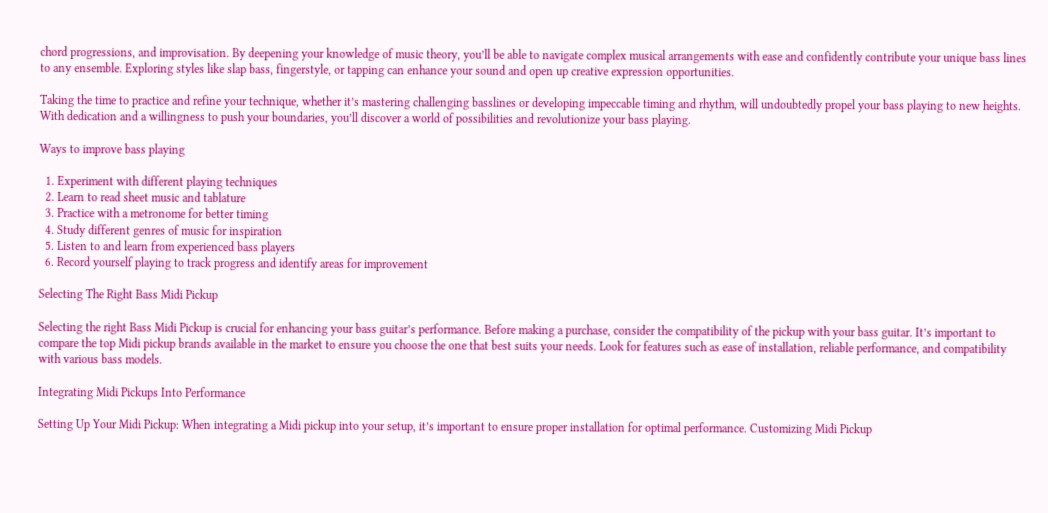chord progressions, and improvisation. By deepening your knowledge of music theory, you’ll be able to navigate complex musical arrangements with ease and confidently contribute your unique bass lines to any ensemble. Exploring styles like slap bass, fingerstyle, or tapping can enhance your sound and open up creative expression opportunities.

Taking the time to practice and refine your technique, whether it’s mastering challenging basslines or developing impeccable timing and rhythm, will undoubtedly propel your bass playing to new heights. With dedication and a willingness to push your boundaries, you’ll discover a world of possibilities and revolutionize your bass playing.

Ways to improve bass playing

  1. Experiment with different playing techniques
  2. Learn to read sheet music and tablature
  3. Practice with a metronome for better timing
  4. Study different genres of music for inspiration
  5. Listen to and learn from experienced bass players
  6. Record yourself playing to track progress and identify areas for improvement

Selecting The Right Bass Midi Pickup

Selecting the right Bass Midi Pickup is crucial for enhancing your bass guitar’s performance. Before making a purchase, consider the compatibility of the pickup with your bass guitar. It’s important to compare the top Midi pickup brands available in the market to ensure you choose the one that best suits your needs. Look for features such as ease of installation, reliable performance, and compatibility with various bass models.

Integrating Midi Pickups Into Performance

Setting Up Your Midi Pickup: When integrating a Midi pickup into your setup, it’s important to ensure proper installation for optimal performance. Customizing Midi Pickup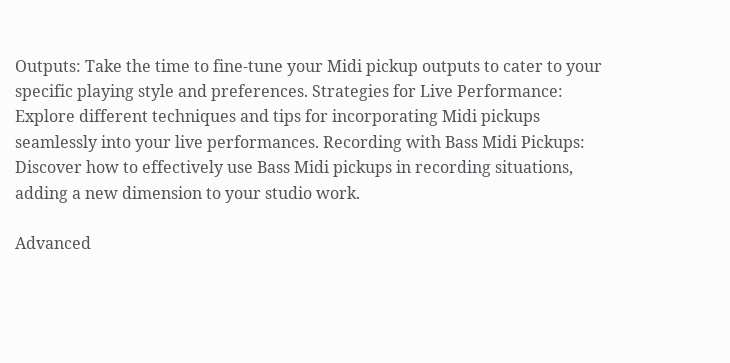Outputs: Take the time to fine-tune your Midi pickup outputs to cater to your specific playing style and preferences. Strategies for Live Performance: Explore different techniques and tips for incorporating Midi pickups seamlessly into your live performances. Recording with Bass Midi Pickups: Discover how to effectively use Bass Midi pickups in recording situations, adding a new dimension to your studio work.

Advanced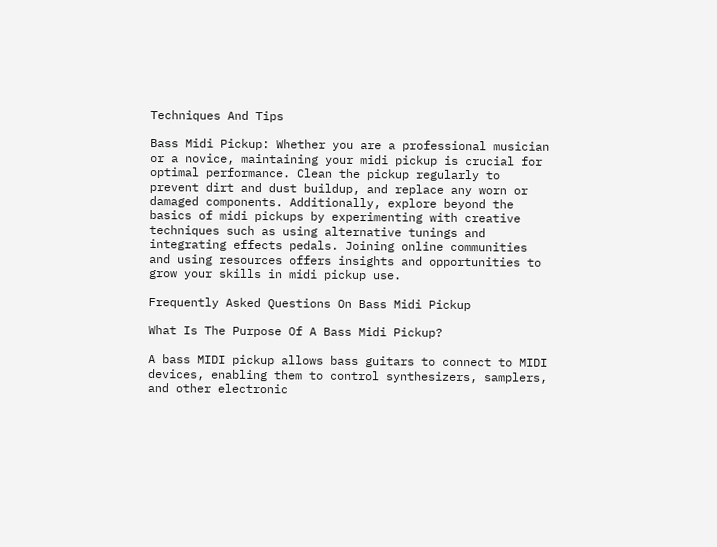Techniques And Tips

Bass Midi Pickup: Whether you are a professional musician or a novice, maintaining your midi pickup is crucial for optimal performance. Clean the pickup regularly to prevent dirt and dust buildup, and replace any worn or damaged components. Additionally, explore beyond the basics of midi pickups by experimenting with creative techniques such as using alternative tunings and integrating effects pedals. Joining online communities and using resources offers insights and opportunities to grow your skills in midi pickup use.

Frequently Asked Questions On Bass Midi Pickup

What Is The Purpose Of A Bass Midi Pickup?

A bass MIDI pickup allows bass guitars to connect to MIDI devices, enabling them to control synthesizers, samplers, and other electronic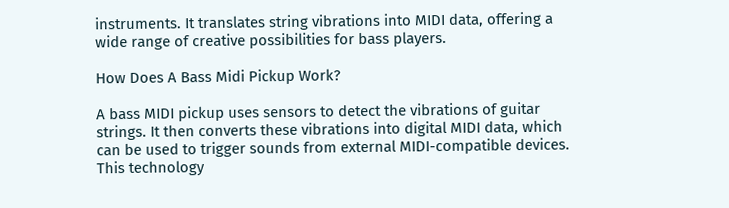instruments. It translates string vibrations into MIDI data, offering a wide range of creative possibilities for bass players.

How Does A Bass Midi Pickup Work?

A bass MIDI pickup uses sensors to detect the vibrations of guitar strings. It then converts these vibrations into digital MIDI data, which can be used to trigger sounds from external MIDI-compatible devices. This technology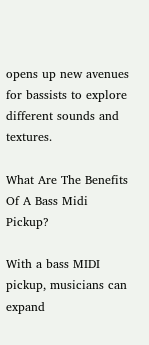opens up new avenues for bassists to explore different sounds and textures.

What Are The Benefits Of A Bass Midi Pickup?

With a bass MIDI pickup, musicians can expand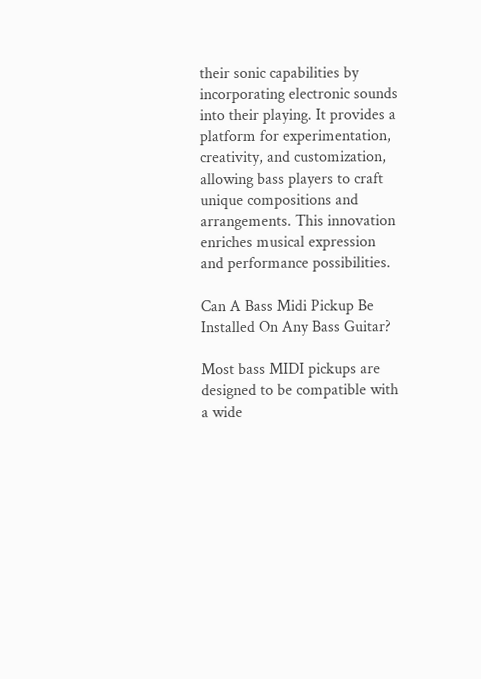their sonic capabilities by incorporating electronic sounds into their playing. It provides a platform for experimentation, creativity, and customization, allowing bass players to craft unique compositions and arrangements. This innovation enriches musical expression and performance possibilities.

Can A Bass Midi Pickup Be Installed On Any Bass Guitar?

Most bass MIDI pickups are designed to be compatible with a wide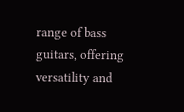range of bass guitars, offering versatility and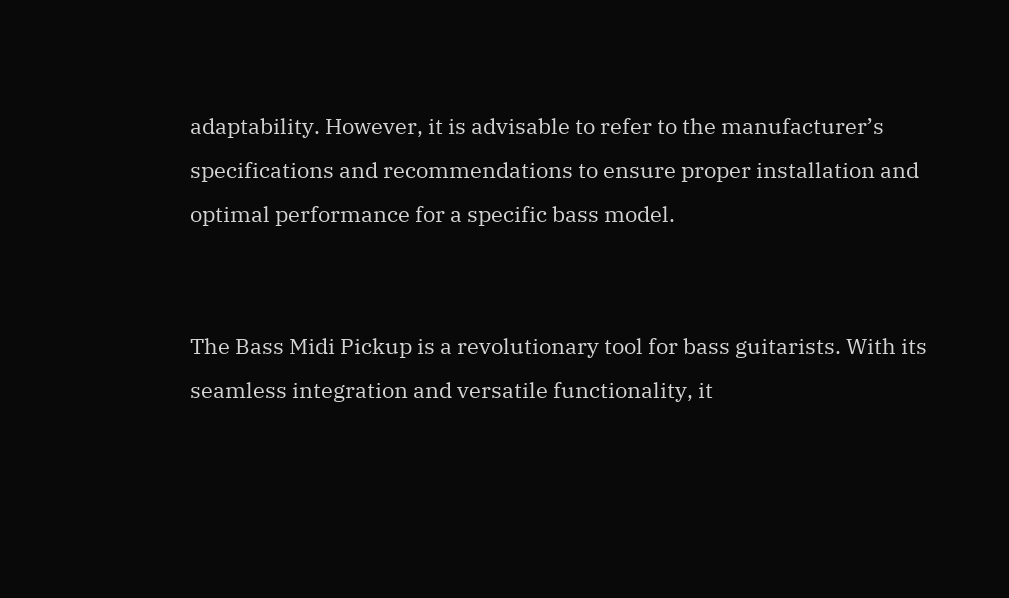adaptability. However, it is advisable to refer to the manufacturer’s specifications and recommendations to ensure proper installation and optimal performance for a specific bass model.


The Bass Midi Pickup is a revolutionary tool for bass guitarists. With its seamless integration and versatile functionality, it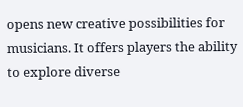opens new creative possibilities for musicians. It offers players the ability to explore diverse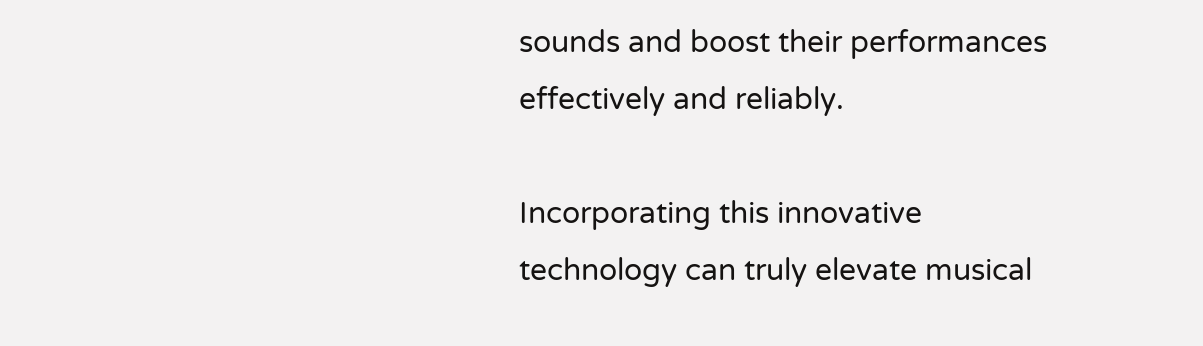sounds and boost their performances effectively and reliably.

Incorporating this innovative technology can truly elevate musical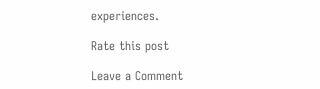experiences.

Rate this post

Leave a Comment